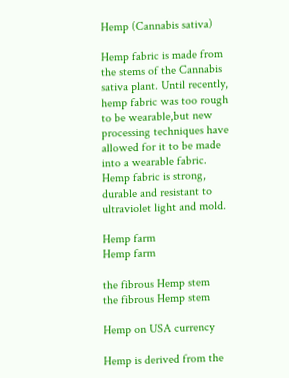Hemp (Cannabis sativa)

Hemp fabric is made from the stems of the Cannabis sativa plant. Until recently, hemp fabric was too rough to be wearable,but new processing techniques have allowed for it to be made into a wearable fabric. Hemp fabric is strong, durable and resistant to ultraviolet light and mold.

Hemp farm
Hemp farm

the fibrous Hemp stem
the fibrous Hemp stem

Hemp on USA currency

Hemp is derived from the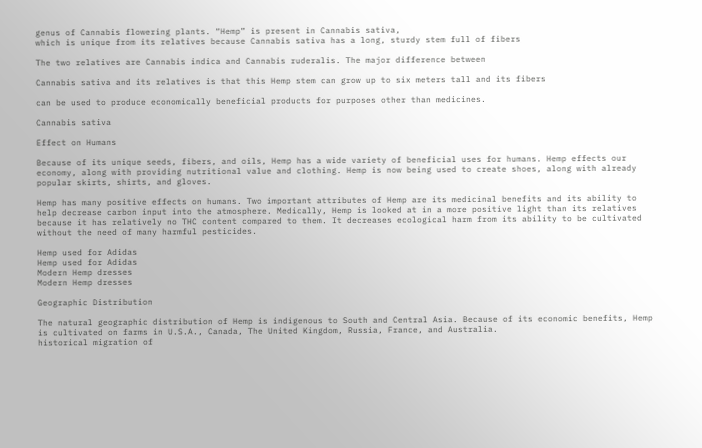genus of Cannabis flowering plants. “Hemp” is present in Cannabis sativa,
which is unique from its relatives because Cannabis sativa has a long, sturdy stem full of fibers

The two relatives are Cannabis indica and Cannabis ruderalis. The major difference between

Cannabis sativa and its relatives is that this Hemp stem can grow up to six meters tall and its fibers

can be used to produce economically beneficial products for purposes other than medicines.

Cannabis sativa

Effect on Humans

Because of its unique seeds, fibers, and oils, Hemp has a wide variety of beneficial uses for humans. Hemp effects our economy, along with providing nutritional value and clothing. Hemp is now being used to create shoes, along with already popular skirts, shirts, and gloves.

Hemp has many positive effects on humans. Two important attributes of Hemp are its medicinal benefits and its ability to help decrease carbon input into the atmosphere. Medically, Hemp is looked at in a more positive light than its relatives because it has relatively no THC content compared to them. It decreases ecological harm from its ability to be cultivated without the need of many harmful pesticides.

Hemp used for Adidas
Hemp used for Adidas
Modern Hemp dresses
Modern Hemp dresses

Geographic Distribution

The natural geographic distribution of Hemp is indigenous to South and Central Asia. Because of its economic benefits, Hemp is cultivated on farms in U.S.A., Canada, The United Kingdom, Russia, France, and Australia.
historical migration of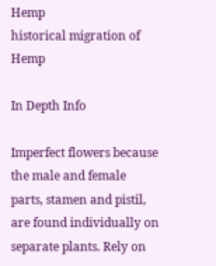Hemp
historical migration of Hemp

In Depth Info

Imperfect flowers because the male and female parts, stamen and pistil, are found individually on separate plants. Rely on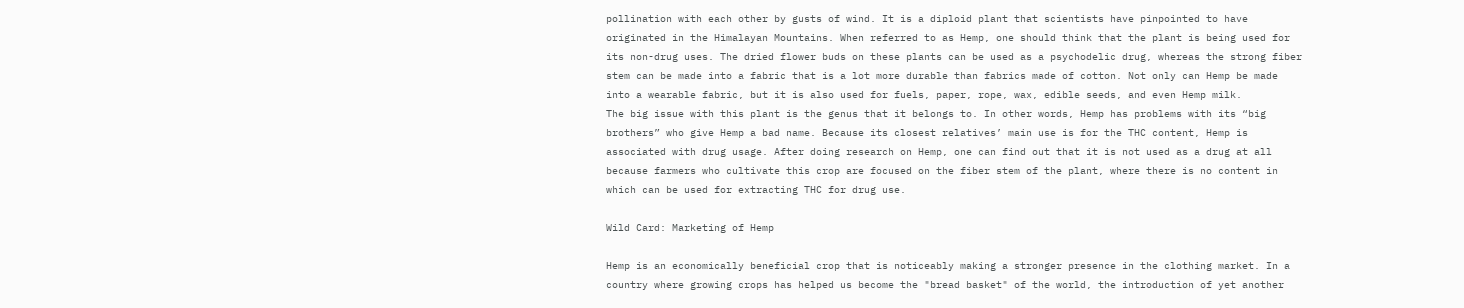pollination with each other by gusts of wind. It is a diploid plant that scientists have pinpointed to have originated in the Himalayan Mountains. When referred to as Hemp, one should think that the plant is being used for its non-drug uses. The dried flower buds on these plants can be used as a psychodelic drug, whereas the strong fiber stem can be made into a fabric that is a lot more durable than fabrics made of cotton. Not only can Hemp be made into a wearable fabric, but it is also used for fuels, paper, rope, wax, edible seeds, and even Hemp milk.
The big issue with this plant is the genus that it belongs to. In other words, Hemp has problems with its “big brothers” who give Hemp a bad name. Because its closest relatives’ main use is for the THC content, Hemp is associated with drug usage. After doing research on Hemp, one can find out that it is not used as a drug at all because farmers who cultivate this crop are focused on the fiber stem of the plant, where there is no content in which can be used for extracting THC for drug use.

Wild Card: Marketing of Hemp

Hemp is an economically beneficial crop that is noticeably making a stronger presence in the clothing market. In a country where growing crops has helped us become the "bread basket" of the world, the introduction of yet another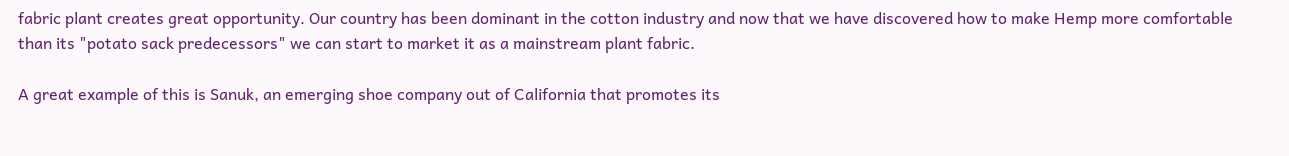fabric plant creates great opportunity. Our country has been dominant in the cotton industry and now that we have discovered how to make Hemp more comfortable than its "potato sack predecessors" we can start to market it as a mainstream plant fabric.

A great example of this is Sanuk, an emerging shoe company out of California that promotes its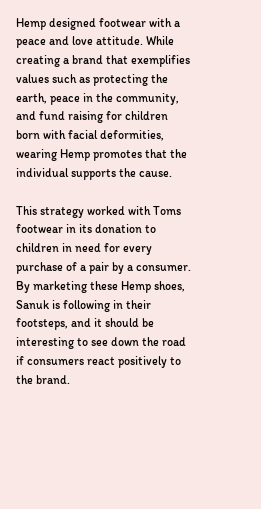Hemp designed footwear with a peace and love attitude. While creating a brand that exemplifies values such as protecting the earth, peace in the community, and fund raising for children born with facial deformities, wearing Hemp promotes that the individual supports the cause.

This strategy worked with Toms footwear in its donation to children in need for every purchase of a pair by a consumer. By marketing these Hemp shoes, Sanuk is following in their footsteps, and it should be interesting to see down the road if consumers react positively to the brand.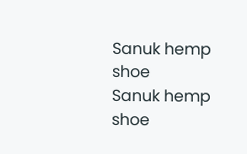Sanuk hemp shoe
Sanuk hemp shoe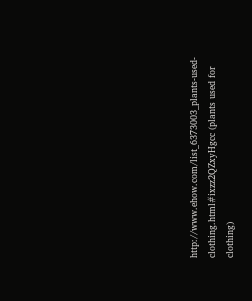http://www.ehow.com/list_6373003_plants-used-clothing.html#ixzz2QZxyHgcc (plants used for clothing)